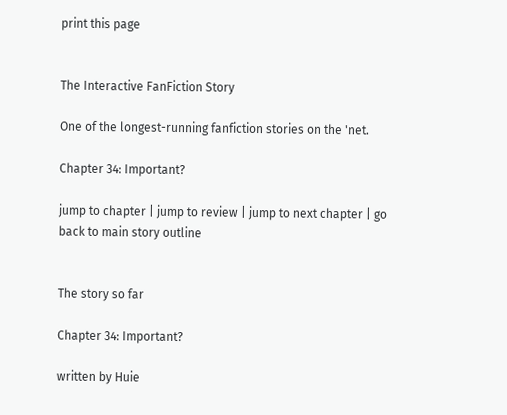print this page


The Interactive FanFiction Story

One of the longest-running fanfiction stories on the 'net.

Chapter 34: Important?

jump to chapter | jump to review | jump to next chapter | go back to main story outline


The story so far

Chapter 34: Important?

written by Huie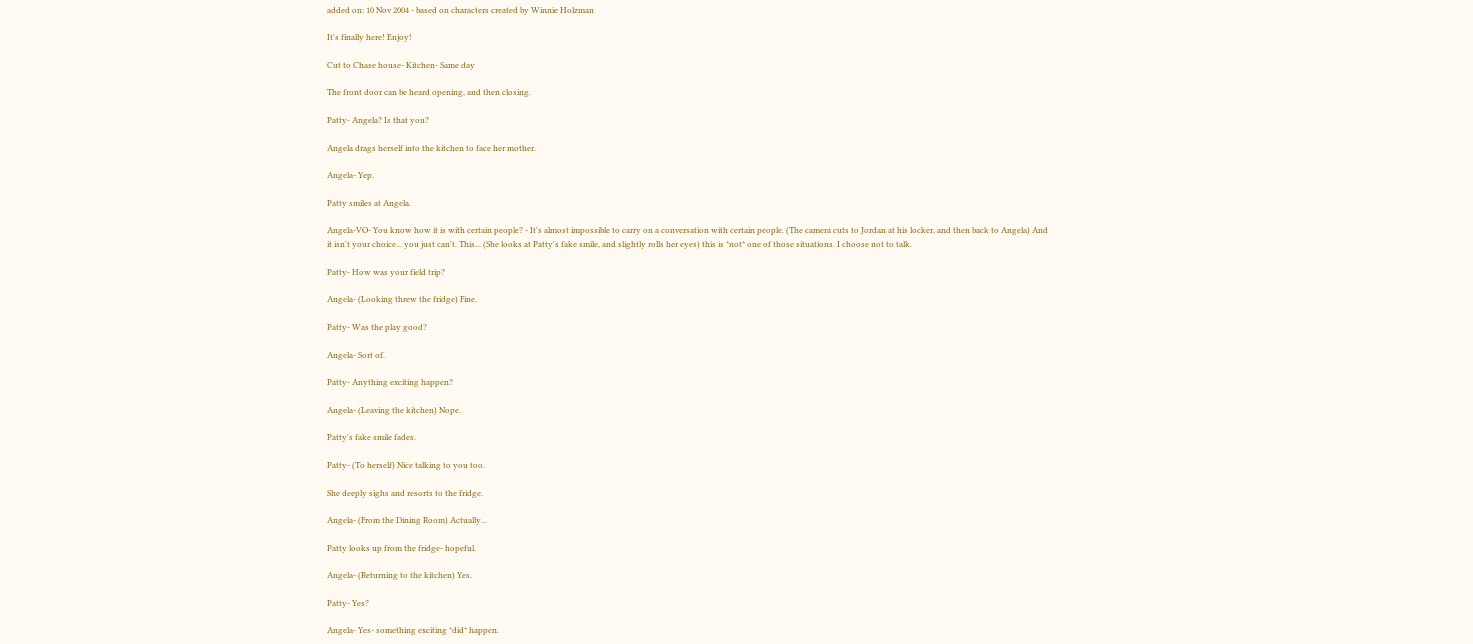added on: 10 Nov 2004 - based on characters created by Winnie Holzman

It's finally here! Enjoy!

Cut to Chase house- Kitchen- Same day

The front door can be heard opening, and then closing.

Patty- Angela? Is that you?

Angela drags herself into the kitchen to face her mother.

Angela- Yep.

Patty smiles at Angela.

Angela-VO- You know how it is with certain people? - It's almost impossible to carry on a conversation with certain people. (The camera cuts to Jordan at his locker, and then back to Angela) And it isn't your choice... you just can't. This... (She looks at Patty's fake smile, and slightly rolls her eyes) this is *not* one of those situations. I choose not to talk.

Patty- How was your field trip?

Angela- (Looking threw the fridge) Fine.

Patty- Was the play good?

Angela- Sort of.

Patty- Anything exciting happen?

Angela- (Leaving the kitchen) Nope.

Patty's fake smile fades.

Patty- (To herself) Nice talking to you too.

She deeply sighs and resorts to the fridge.

Angela- (From the Dining Room) Actually...

Patty looks up from the fridge- hopeful.

Angela- (Returning to the kitchen) Yes.

Patty- Yes?

Angela- Yes- something exciting *did* happen.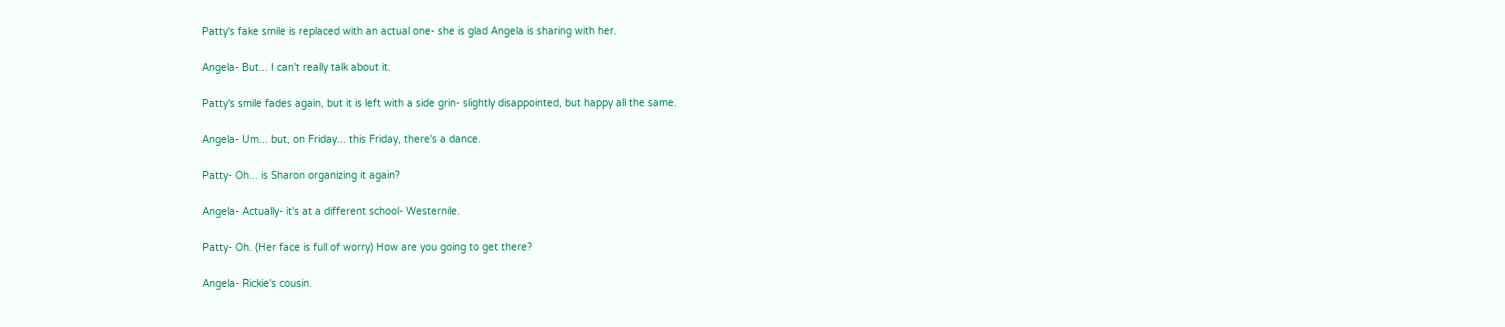Patty's fake smile is replaced with an actual one- she is glad Angela is sharing with her.

Angela- But... I can't really talk about it.

Patty's smile fades again, but it is left with a side grin- slightly disappointed, but happy all the same.

Angela- Um... but, on Friday... this Friday, there's a dance.

Patty- Oh... is Sharon organizing it again?

Angela- Actually- it's at a different school- Westernile.

Patty- Oh. (Her face is full of worry) How are you going to get there?

Angela- Rickie's cousin.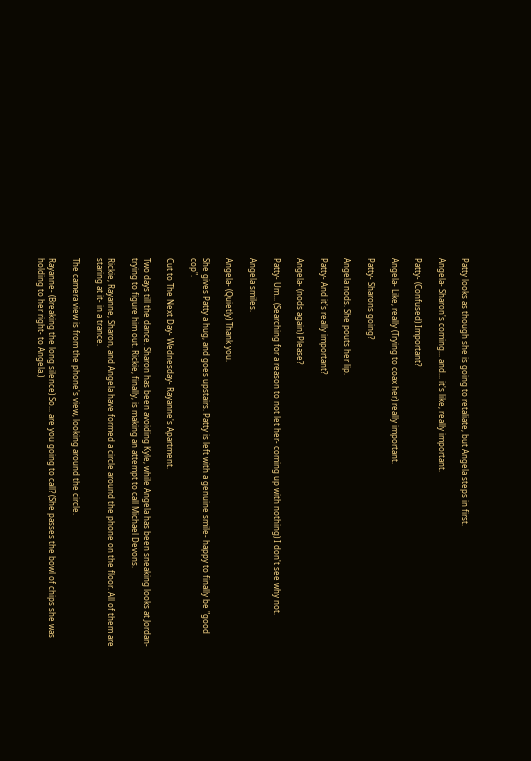Patty looks as though she is going to retaliate, but Angela steps in first.

Angela- Sharon's coming... and... it's like, really important.

Patty- (Confused) Important?

Angela- Like, really (Trying to coax her) really important.

Patty- Sharons going?

Angela nods. She pouts her lip.

Patty- And it's really important?

Angela- (nods again) Please?

Patty- Um... (Searching for a reason to not let her- coming up with nothing) I don't see why not.

Angela smiles.

Angela- (Quietly) Thank you.

She gives Patty a hug, and goes upstairs. Patty is left with a genuine smile- happy to finally be "good cop".

Cut to The Next Day- Wednesday- Rayanne's Apartment.

Two days till the dance. Sharon has been avoiding Kyle, while Angela has been sneaking looks at Jordan- trying to figure him out. Rickie, finally, is making an attempt to call Michael Devons.

Rickie, Rayanne, Sharon, and Angela have formed a circle around the phone on the floor. All of them are staring at it- in a trance.

The camera view is from the phone's view, looking around the circle.

Rayanne- (Breaking the long silence) So... are you going to call? (She passes the bowl of chips she was holding to her right- to Angela.)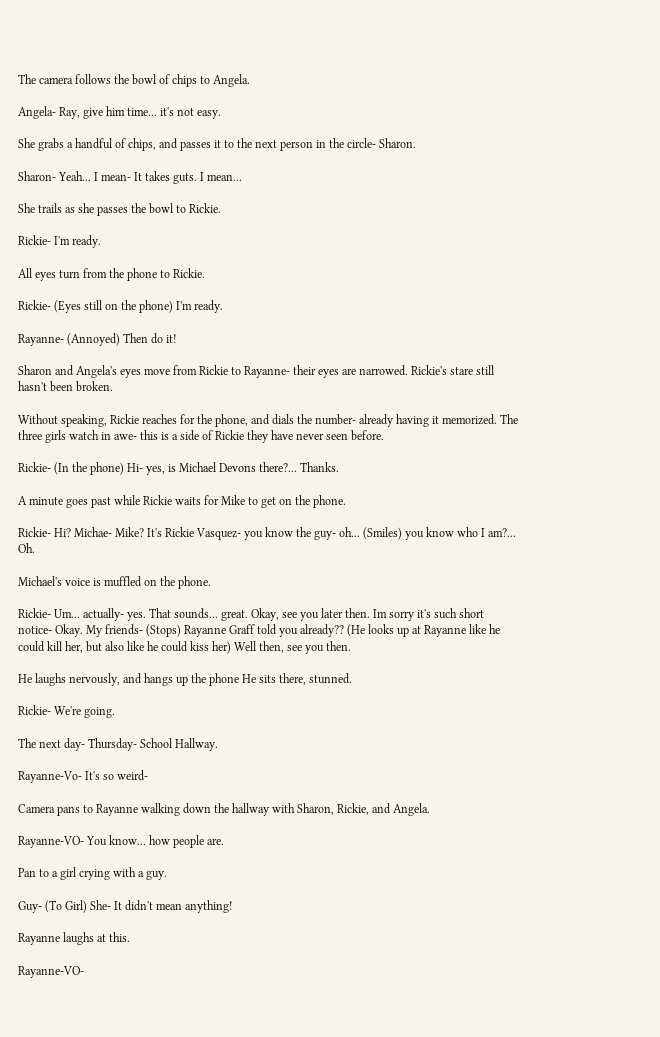The camera follows the bowl of chips to Angela.

Angela- Ray, give him time... it's not easy.

She grabs a handful of chips, and passes it to the next person in the circle- Sharon.

Sharon- Yeah... I mean- It takes guts. I mean...

She trails as she passes the bowl to Rickie.

Rickie- I'm ready.

All eyes turn from the phone to Rickie.

Rickie- (Eyes still on the phone) I'm ready.

Rayanne- (Annoyed) Then do it!

Sharon and Angela's eyes move from Rickie to Rayanne- their eyes are narrowed. Rickie's stare still hasn't been broken.

Without speaking, Rickie reaches for the phone, and dials the number- already having it memorized. The three girls watch in awe- this is a side of Rickie they have never seen before.

Rickie- (In the phone) Hi- yes, is Michael Devons there?... Thanks.

A minute goes past while Rickie waits for Mike to get on the phone.

Rickie- Hi? Michae- Mike? It's Rickie Vasquez- you know the guy- oh... (Smiles) you know who I am?... Oh.

Michael's voice is muffled on the phone.

Rickie- Um... actually- yes. That sounds... great. Okay, see you later then. Im sorry it's such short notice- Okay. My friends- (Stops) Rayanne Graff told you already?? (He looks up at Rayanne like he could kill her, but also like he could kiss her) Well then, see you then.

He laughs nervously, and hangs up the phone He sits there, stunned.

Rickie- We're going.

The next day- Thursday- School Hallway.

Rayanne-Vo- It's so weird-

Camera pans to Rayanne walking down the hallway with Sharon, Rickie, and Angela.

Rayanne-VO- You know... how people are.

Pan to a girl crying with a guy.

Guy- (To Girl) She- It didn't mean anything!

Rayanne laughs at this.

Rayanne-VO-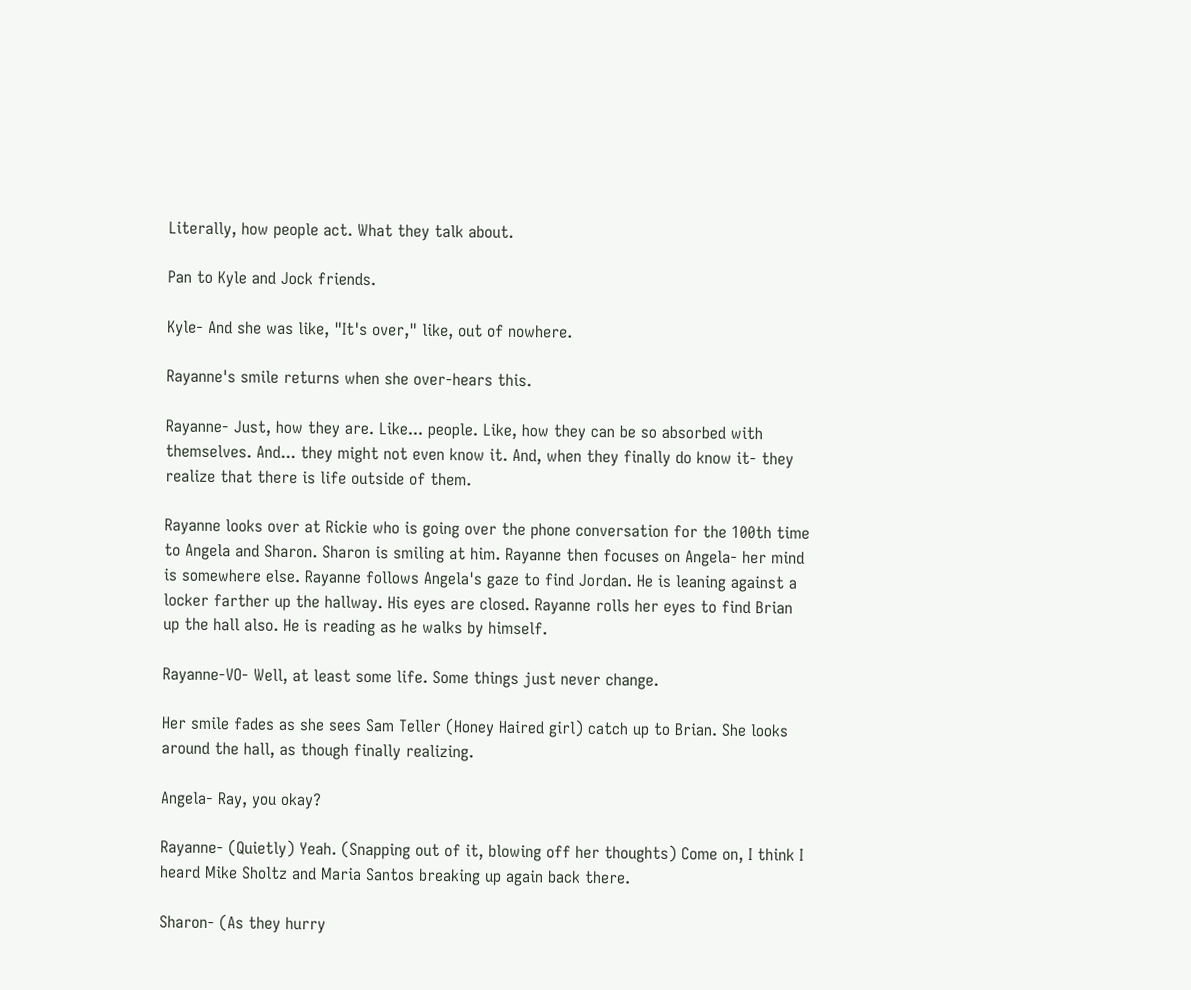Literally, how people act. What they talk about.

Pan to Kyle and Jock friends.

Kyle- And she was like, "It's over," like, out of nowhere.

Rayanne's smile returns when she over-hears this.

Rayanne- Just, how they are. Like... people. Like, how they can be so absorbed with themselves. And... they might not even know it. And, when they finally do know it- they realize that there is life outside of them.

Rayanne looks over at Rickie who is going over the phone conversation for the 100th time to Angela and Sharon. Sharon is smiling at him. Rayanne then focuses on Angela- her mind is somewhere else. Rayanne follows Angela's gaze to find Jordan. He is leaning against a locker farther up the hallway. His eyes are closed. Rayanne rolls her eyes to find Brian up the hall also. He is reading as he walks by himself.

Rayanne-VO- Well, at least some life. Some things just never change.

Her smile fades as she sees Sam Teller (Honey Haired girl) catch up to Brian. She looks around the hall, as though finally realizing.

Angela- Ray, you okay?

Rayanne- (Quietly) Yeah. (Snapping out of it, blowing off her thoughts) Come on, I think I heard Mike Sholtz and Maria Santos breaking up again back there.

Sharon- (As they hurry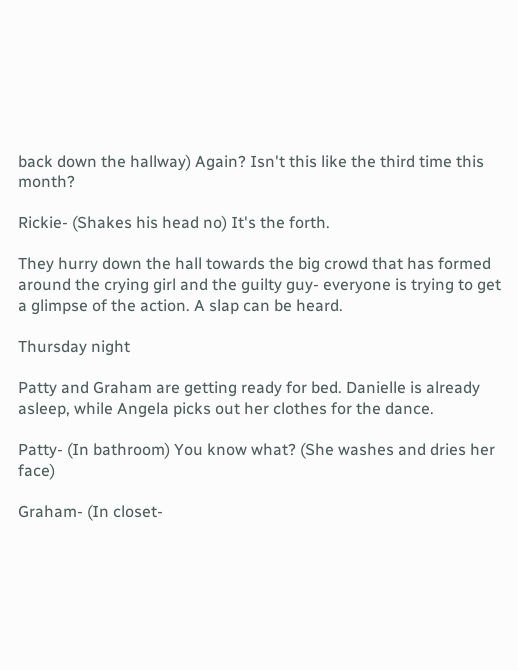back down the hallway) Again? Isn't this like the third time this month?

Rickie- (Shakes his head no) It's the forth.

They hurry down the hall towards the big crowd that has formed around the crying girl and the guilty guy- everyone is trying to get a glimpse of the action. A slap can be heard.

Thursday night

Patty and Graham are getting ready for bed. Danielle is already asleep, while Angela picks out her clothes for the dance.

Patty- (In bathroom) You know what? (She washes and dries her face)

Graham- (In closet-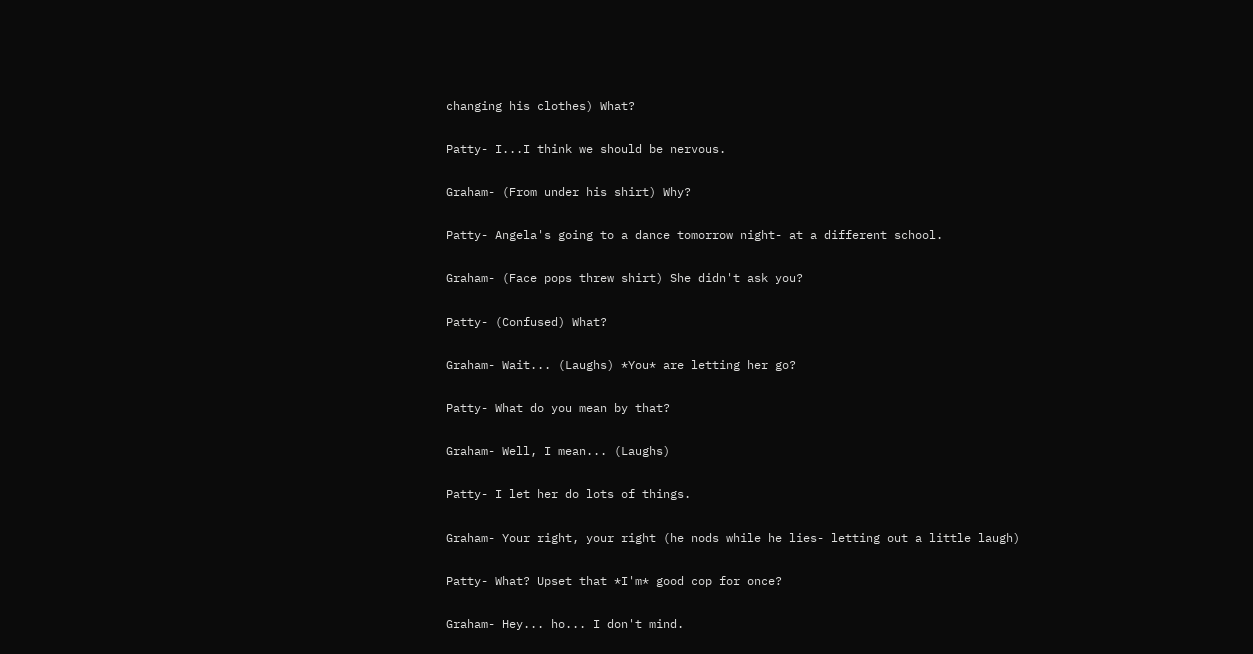changing his clothes) What?

Patty- I...I think we should be nervous.

Graham- (From under his shirt) Why?

Patty- Angela's going to a dance tomorrow night- at a different school.

Graham- (Face pops threw shirt) She didn't ask you?

Patty- (Confused) What?

Graham- Wait... (Laughs) *You* are letting her go?

Patty- What do you mean by that?

Graham- Well, I mean... (Laughs)

Patty- I let her do lots of things.

Graham- Your right, your right (he nods while he lies- letting out a little laugh)

Patty- What? Upset that *I'm* good cop for once?

Graham- Hey... ho... I don't mind.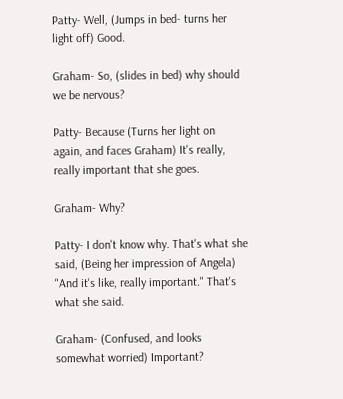Patty- Well, (Jumps in bed- turns her light off) Good.

Graham- So, (slides in bed) why should we be nervous?

Patty- Because (Turns her light on again, and faces Graham) It's really, really important that she goes.

Graham- Why?

Patty- I don't know why. That's what she said, (Being her impression of Angela) "And it's like, really important." That's what she said.

Graham- (Confused, and looks somewhat worried) Important?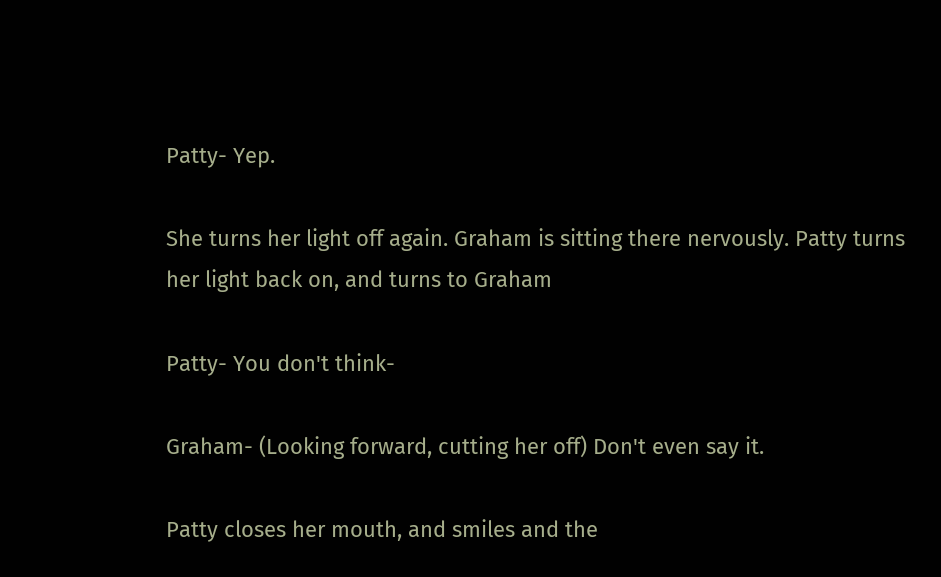Patty- Yep.

She turns her light off again. Graham is sitting there nervously. Patty turns her light back on, and turns to Graham

Patty- You don't think-

Graham- (Looking forward, cutting her off) Don't even say it.

Patty closes her mouth, and smiles and the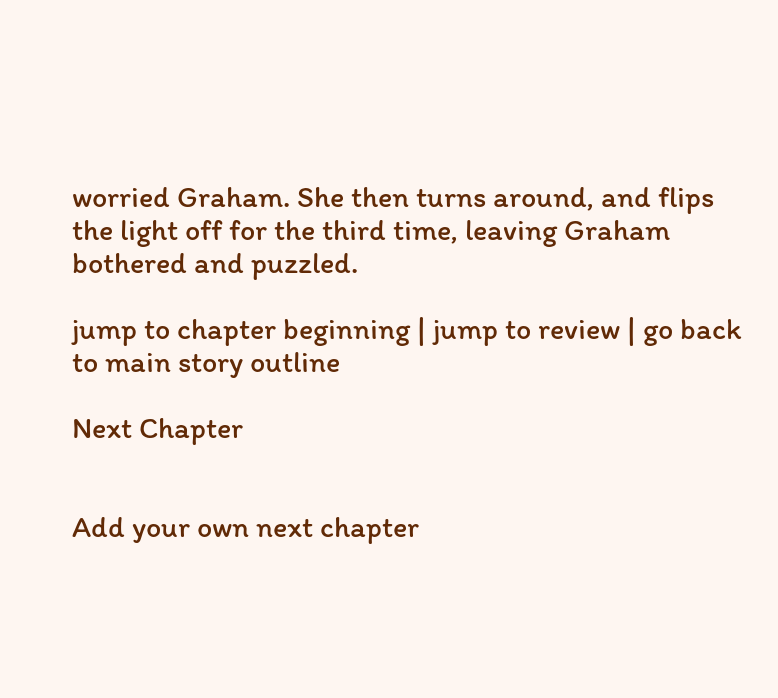worried Graham. She then turns around, and flips the light off for the third time, leaving Graham bothered and puzzled.

jump to chapter beginning | jump to review | go back to main story outline

Next Chapter


Add your own next chapter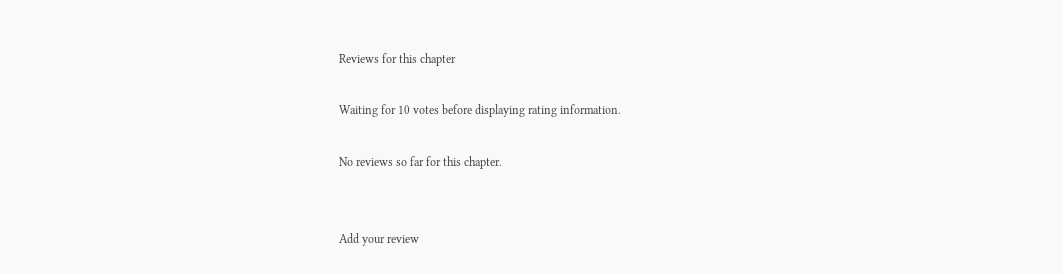Reviews for this chapter

Waiting for 10 votes before displaying rating information.

No reviews so far for this chapter.


Add your review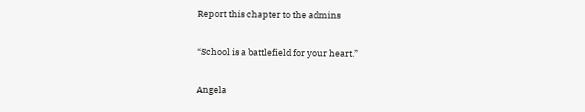Report this chapter to the admins

“School is a battlefield for your heart.”

Angela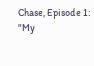Chase, Episode 1: "My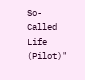So-Called Life (Pilot)"